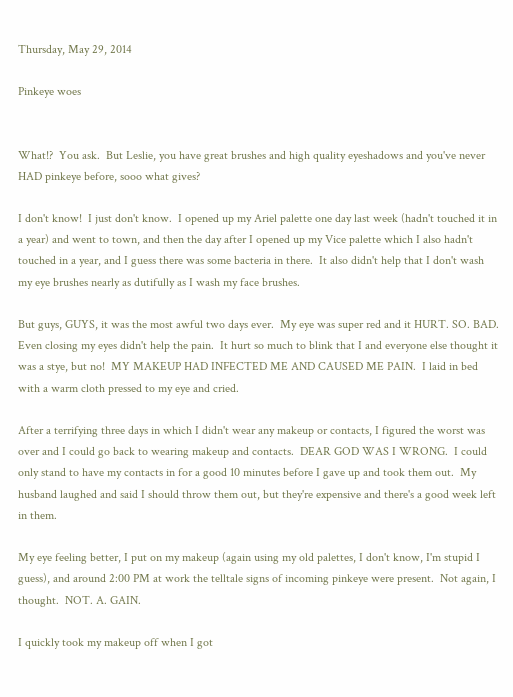Thursday, May 29, 2014

Pinkeye woes


What!?  You ask.  But Leslie, you have great brushes and high quality eyeshadows and you've never HAD pinkeye before, sooo what gives?

I don't know!  I just don't know.  I opened up my Ariel palette one day last week (hadn't touched it in a year) and went to town, and then the day after I opened up my Vice palette which I also hadn't touched in a year, and I guess there was some bacteria in there.  It also didn't help that I don't wash my eye brushes nearly as dutifully as I wash my face brushes.

But guys, GUYS, it was the most awful two days ever.  My eye was super red and it HURT. SO. BAD.  Even closing my eyes didn't help the pain.  It hurt so much to blink that I and everyone else thought it was a stye, but no!  MY MAKEUP HAD INFECTED ME AND CAUSED ME PAIN.  I laid in bed with a warm cloth pressed to my eye and cried.

After a terrifying three days in which I didn't wear any makeup or contacts, I figured the worst was over and I could go back to wearing makeup and contacts.  DEAR GOD WAS I WRONG.  I could only stand to have my contacts in for a good 10 minutes before I gave up and took them out.  My husband laughed and said I should throw them out, but they're expensive and there's a good week left in them.

My eye feeling better, I put on my makeup (again using my old palettes, I don't know, I'm stupid I guess), and around 2:00 PM at work the telltale signs of incoming pinkeye were present.  Not again, I thought.  NOT. A. GAIN.

I quickly took my makeup off when I got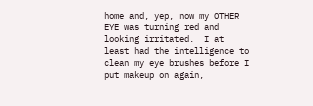home and, yep, now my OTHER EYE was turning red and looking irritated.  I at least had the intelligence to clean my eye brushes before I put makeup on again,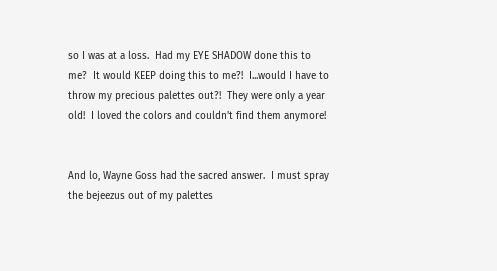so I was at a loss.  Had my EYE SHADOW done this to me?  It would KEEP doing this to me?!  I...would I have to throw my precious palettes out?!  They were only a year old!  I loved the colors and couldn't find them anymore!


And lo, Wayne Goss had the sacred answer.  I must spray the bejeezus out of my palettes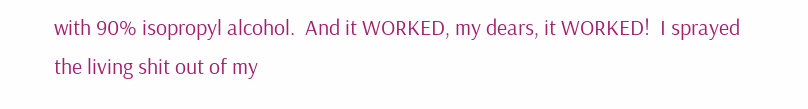with 90% isopropyl alcohol.  And it WORKED, my dears, it WORKED!  I sprayed the living shit out of my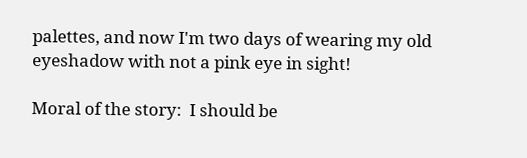palettes, and now I'm two days of wearing my old eyeshadow with not a pink eye in sight!

Moral of the story:  I should be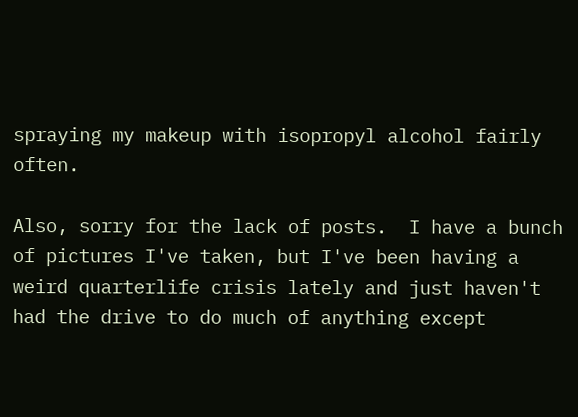spraying my makeup with isopropyl alcohol fairly often.

Also, sorry for the lack of posts.  I have a bunch of pictures I've taken, but I've been having a weird quarterlife crisis lately and just haven't had the drive to do much of anything except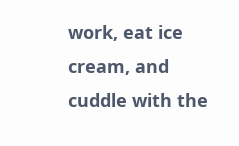work, eat ice cream, and cuddle with the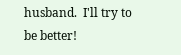husband.  I'll try to be better!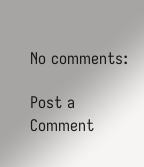No comments:

Post a Comment